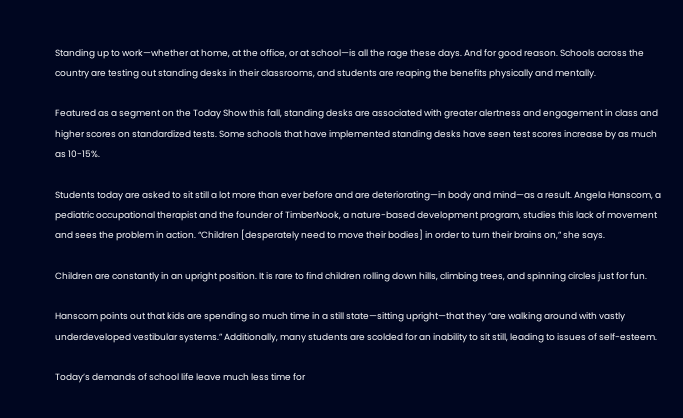Standing up to work—whether at home, at the office, or at school—is all the rage these days. And for good reason. Schools across the country are testing out standing desks in their classrooms, and students are reaping the benefits physically and mentally.

Featured as a segment on the Today Show this fall, standing desks are associated with greater alertness and engagement in class and higher scores on standardized tests. Some schools that have implemented standing desks have seen test scores increase by as much as 10-15%.

Students today are asked to sit still a lot more than ever before and are deteriorating—in body and mind—as a result. Angela Hanscom, a pediatric occupational therapist and the founder of TimberNook, a nature-based development program, studies this lack of movement and sees the problem in action. “Children [desperately need to move their bodies] in order to turn their brains on,” she says.

Children are constantly in an upright position. It is rare to find children rolling down hills, climbing trees, and spinning circles just for fun.

Hanscom points out that kids are spending so much time in a still state—sitting upright—that they “are walking around with vastly underdeveloped vestibular systems.” Additionally, many students are scolded for an inability to sit still, leading to issues of self-esteem.

Today’s demands of school life leave much less time for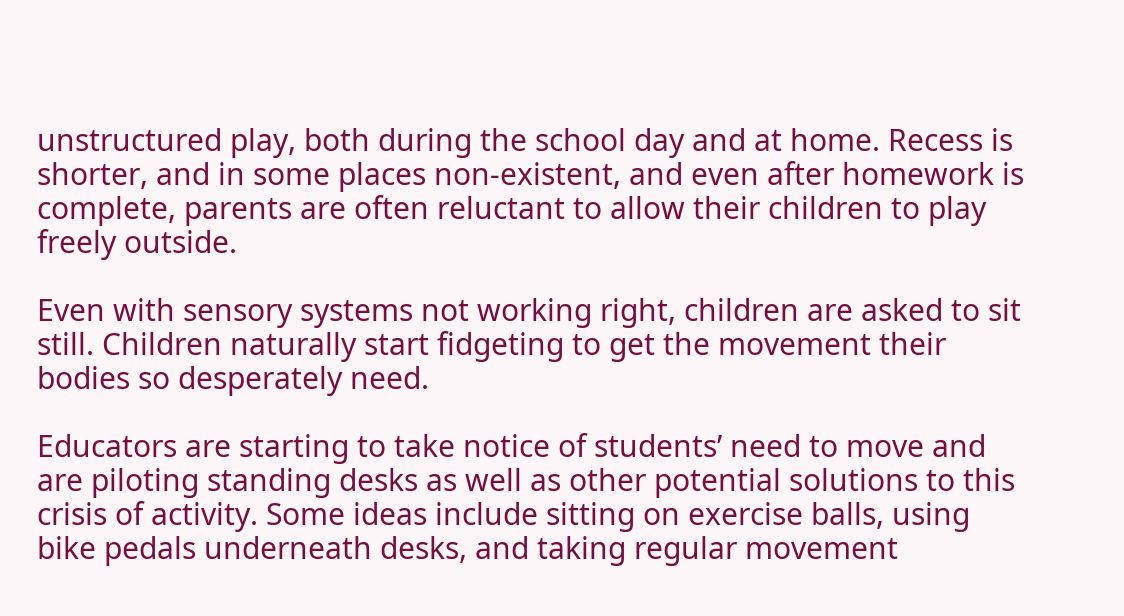unstructured play, both during the school day and at home. Recess is shorter, and in some places non-existent, and even after homework is complete, parents are often reluctant to allow their children to play freely outside.

Even with sensory systems not working right, children are asked to sit still. Children naturally start fidgeting to get the movement their bodies so desperately need.

Educators are starting to take notice of students’ need to move and are piloting standing desks as well as other potential solutions to this crisis of activity. Some ideas include sitting on exercise balls, using bike pedals underneath desks, and taking regular movement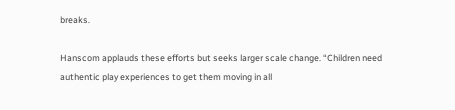breaks.

Hanscom applauds these efforts but seeks larger scale change. “Children need authentic play experiences to get them moving in all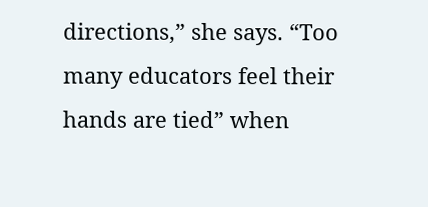directions,” she says. “Too many educators feel their hands are tied” when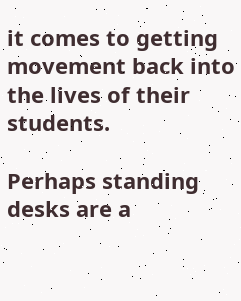it comes to getting movement back into the lives of their students.

Perhaps standing desks are a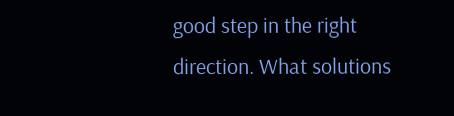good step in the right direction. What solutions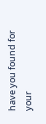have you found for your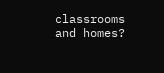classrooms and homes?